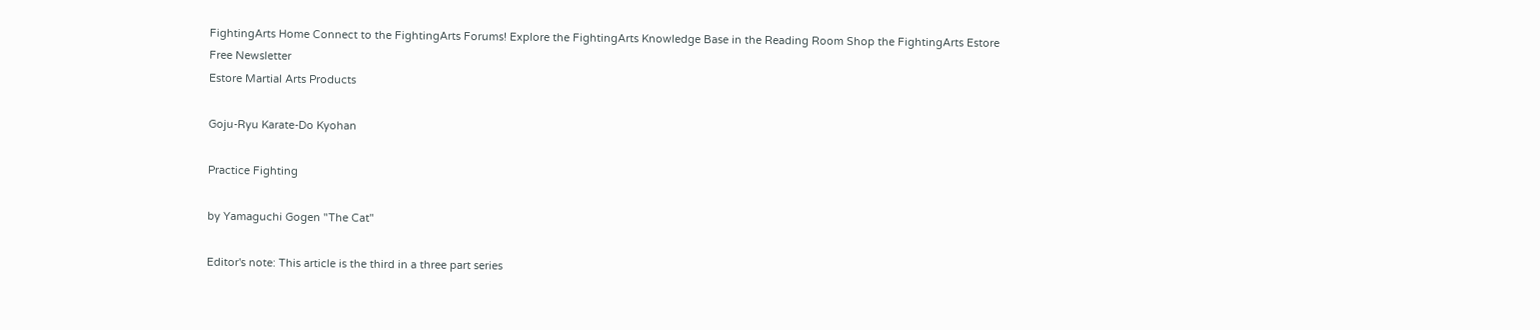FightingArts Home Connect to the FightingArts Forums! Explore the FightingArts Knowledge Base in the Reading Room Shop the FightingArts Estore
Free Newsletter
Estore Martial Arts Products

Goju-Ryu Karate-Do Kyohan

Practice Fighting

by Yamaguchi Gogen "The Cat"

Editor's note: This article is the third in a three part series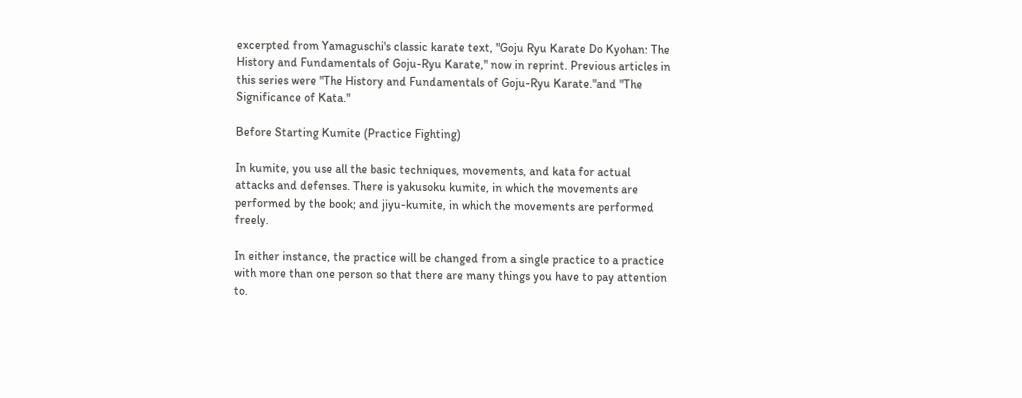excerpted from Yamaguschi's classic karate text, "Goju Ryu Karate Do Kyohan: The History and Fundamentals of Goju-Ryu Karate," now in reprint. Previous articles in this series were "The History and Fundamentals of Goju-Ryu Karate."and "The Significance of Kata."

Before Starting Kumite (Practice Fighting)

In kumite, you use all the basic techniques, movements, and kata for actual attacks and defenses. There is yakusoku kumite, in which the movements are performed by the book; and jiyu-kumite, in which the movements are performed freely.

In either instance, the practice will be changed from a single practice to a practice with more than one person so that there are many things you have to pay attention to.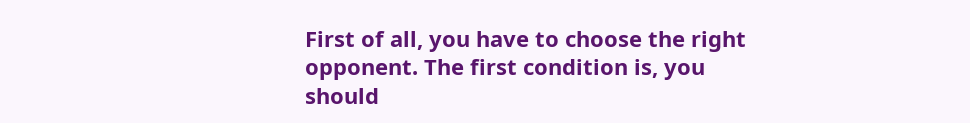First of all, you have to choose the right opponent. The first condition is, you should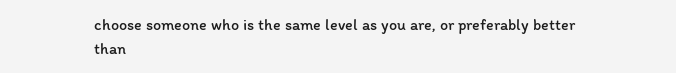choose someone who is the same level as you are, or preferably better than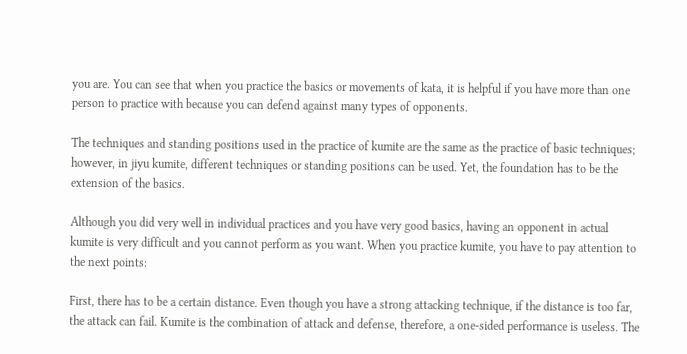you are. You can see that when you practice the basics or movements of kata, it is helpful if you have more than one person to practice with because you can defend against many types of opponents.

The techniques and standing positions used in the practice of kumite are the same as the practice of basic techniques; however, in jiyu kumite, different techniques or standing positions can be used. Yet, the foundation has to be the extension of the basics.

Although you did very well in individual practices and you have very good basics, having an opponent in actual kumite is very difficult and you cannot perform as you want. When you practice kumite, you have to pay attention to the next points:

First, there has to be a certain distance. Even though you have a strong attacking technique, if the distance is too far, the attack can fail. Kumite is the combination of attack and defense, therefore, a one-sided performance is useless. The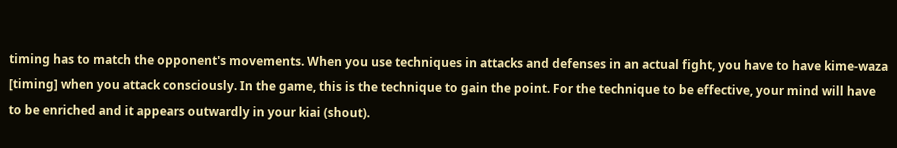timing has to match the opponent's movements. When you use techniques in attacks and defenses in an actual fight, you have to have kime-waza [timing] when you attack consciously. In the game, this is the technique to gain the point. For the technique to be effective, your mind will have to be enriched and it appears outwardly in your kiai (shout).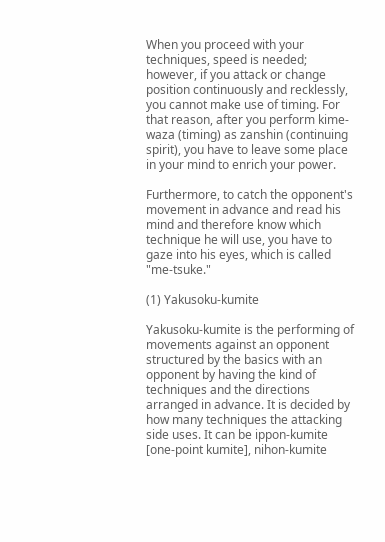When you proceed with your techniques, speed is needed; however, if you attack or change position continuously and recklessly, you cannot make use of timing. For that reason, after you perform kime-waza (timing) as zanshin (continuing spirit), you have to leave some place in your mind to enrich your power.

Furthermore, to catch the opponent's movement in advance and read his mind and therefore know which technique he will use, you have to gaze into his eyes, which is called "me-tsuke."

(1) Yakusoku-kumite

Yakusoku-kumite is the performing of movements against an opponent structured by the basics with an opponent by having the kind of techniques and the directions arranged in advance. It is decided by how many techniques the attacking side uses. It can be ippon-kumite [one-point kumite], nihon-kumite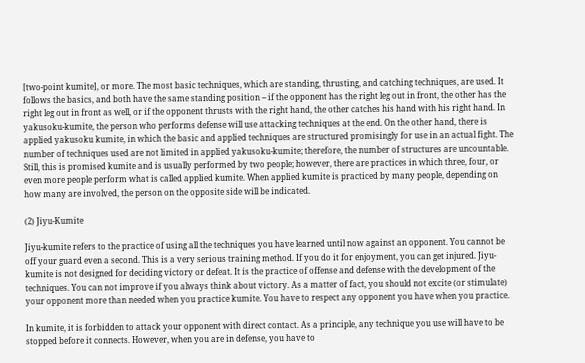[two-point kumite], or more. The most basic techniques, which are standing, thrusting, and catching techniques, are used. It follows the basics, and both have the same standing position -- if the opponent has the right leg out in front, the other has the right leg out in front as well, or if the opponent thrusts with the right hand, the other catches his hand with his right hand. In yakusoku-kumite, the person who performs defense will use attacking techniques at the end. On the other hand, there is applied yakusoku kumite, in which the basic and applied techniques are structured promisingly for use in an actual fight. The number of techniques used are not limited in applied yakusoku-kumite; therefore, the number of structures are uncountable. Still, this is promised kumite and is usually performed by two people; however, there are practices in which three, four, or even more people perform what is called applied kumite. When applied kumite is practiced by many people, depending on how many are involved, the person on the opposite side will be indicated.

(2) Jiyu-Kumite

Jiyu-kumite refers to the practice of using all the techniques you have learned until now against an opponent. You cannot be off your guard even a second. This is a very serious training method. If you do it for enjoyment, you can get injured. Jiyu-kumite is not designed for deciding victory or defeat. It is the practice of offense and defense with the development of the techniques. You can not improve if you always think about victory. As a matter of fact, you should not excite (or stimulate) your opponent more than needed when you practice kumite. You have to respect any opponent you have when you practice.

In kumite, it is forbidden to attack your opponent with direct contact. As a principle, any technique you use will have to be stopped before it connects. However, when you are in defense, you have to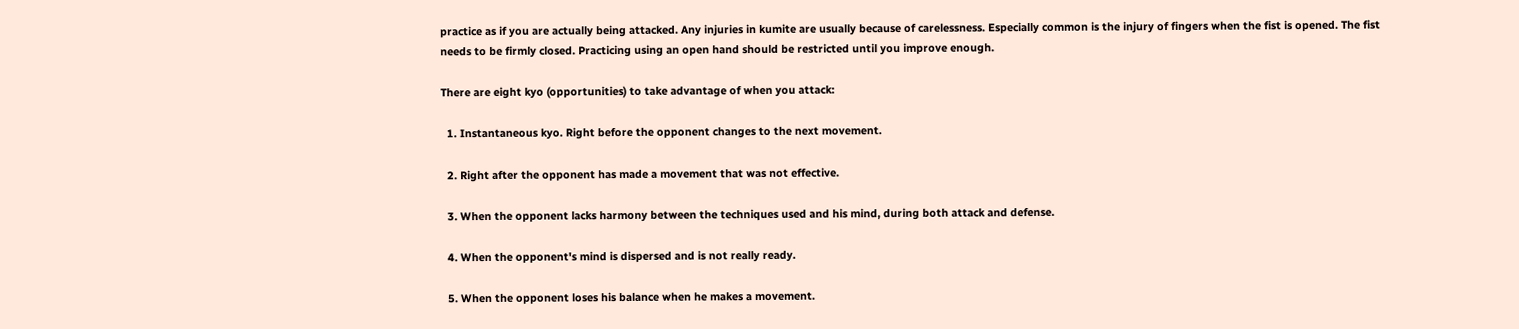practice as if you are actually being attacked. Any injuries in kumite are usually because of carelessness. Especially common is the injury of fingers when the fist is opened. The fist needs to be firmly closed. Practicing using an open hand should be restricted until you improve enough.

There are eight kyo (opportunities) to take advantage of when you attack:

  1. Instantaneous kyo. Right before the opponent changes to the next movement.

  2. Right after the opponent has made a movement that was not effective.

  3. When the opponent lacks harmony between the techniques used and his mind, during both attack and defense.

  4. When the opponent's mind is dispersed and is not really ready.

  5. When the opponent loses his balance when he makes a movement.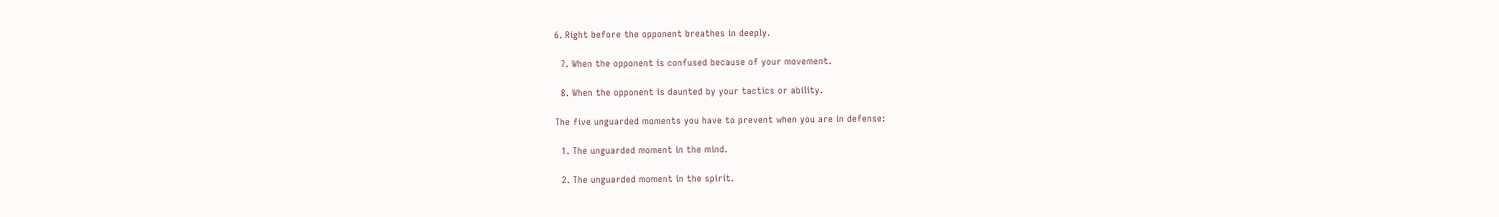6. Right before the opponent breathes in deeply.

  7. When the opponent is confused because of your movement.

  8. When the opponent is daunted by your tactics or ability.

The five unguarded moments you have to prevent when you are in defense:

  1. The unguarded moment in the mind.

  2. The unguarded moment in the spirit.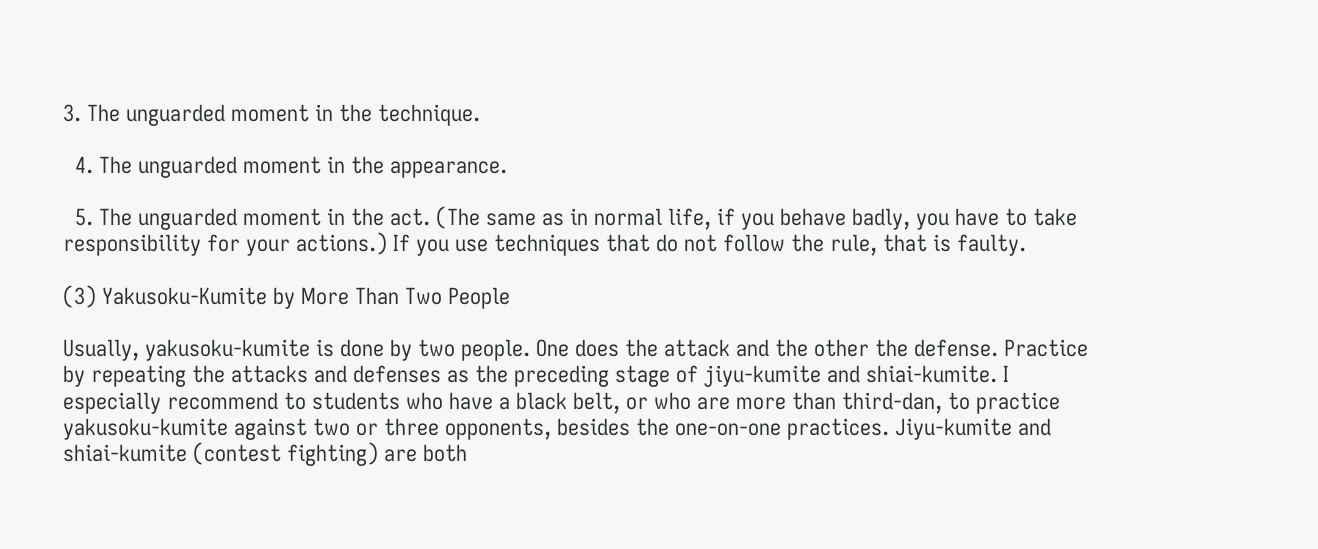3. The unguarded moment in the technique.

  4. The unguarded moment in the appearance.

  5. The unguarded moment in the act. (The same as in normal life, if you behave badly, you have to take responsibility for your actions.) If you use techniques that do not follow the rule, that is faulty.

(3) Yakusoku-Kumite by More Than Two People

Usually, yakusoku-kumite is done by two people. One does the attack and the other the defense. Practice by repeating the attacks and defenses as the preceding stage of jiyu-kumite and shiai-kumite. I especially recommend to students who have a black belt, or who are more than third-dan, to practice yakusoku-kumite against two or three opponents, besides the one-on-one practices. Jiyu-kumite and shiai-kumite (contest fighting) are both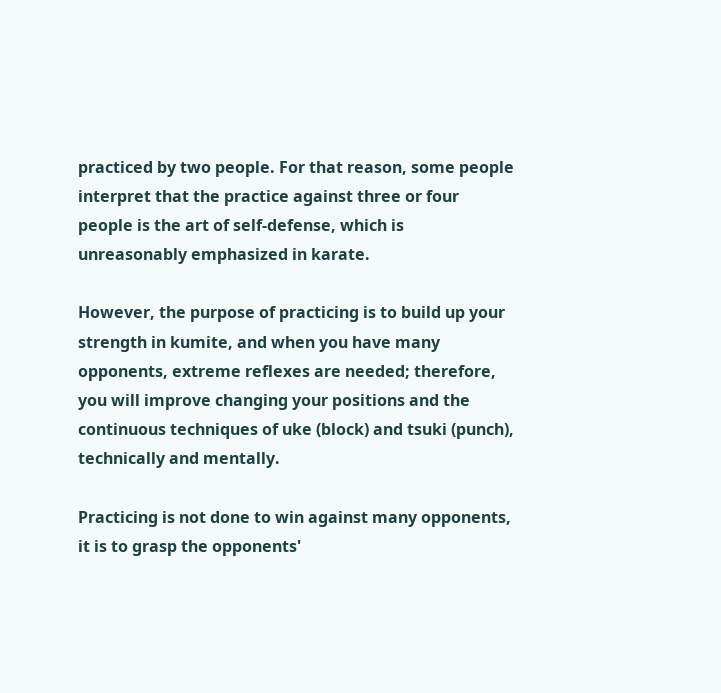practiced by two people. For that reason, some people interpret that the practice against three or four people is the art of self-defense, which is unreasonably emphasized in karate.

However, the purpose of practicing is to build up your strength in kumite, and when you have many opponents, extreme reflexes are needed; therefore, you will improve changing your positions and the continuous techniques of uke (block) and tsuki (punch), technically and mentally.

Practicing is not done to win against many opponents, it is to grasp the opponents'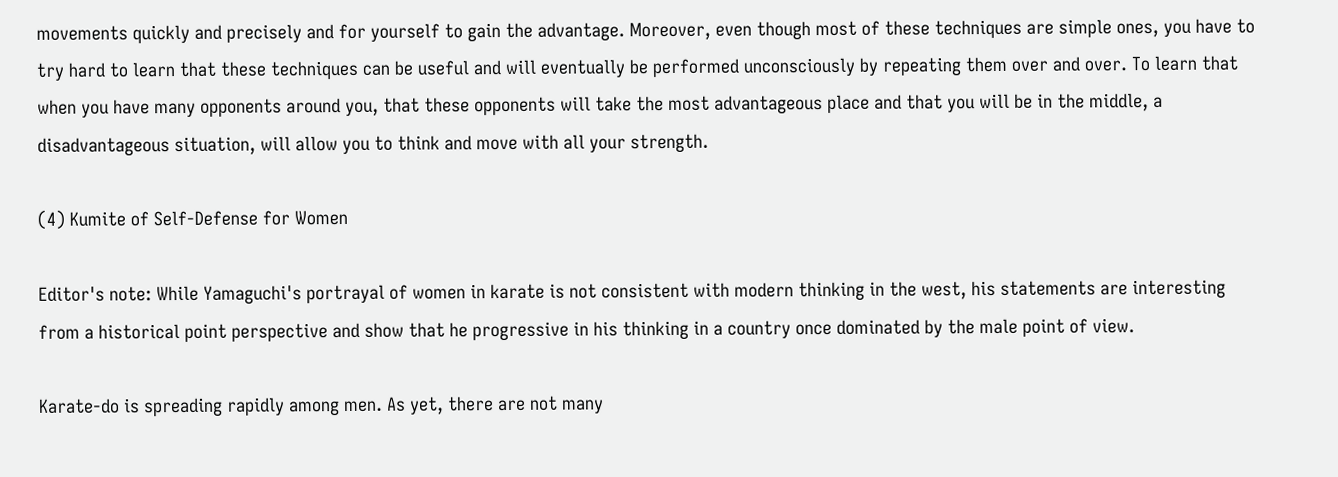movements quickly and precisely and for yourself to gain the advantage. Moreover, even though most of these techniques are simple ones, you have to try hard to learn that these techniques can be useful and will eventually be performed unconsciously by repeating them over and over. To learn that when you have many opponents around you, that these opponents will take the most advantageous place and that you will be in the middle, a disadvantageous situation, will allow you to think and move with all your strength.

(4) Kumite of Self-Defense for Women

Editor's note: While Yamaguchi's portrayal of women in karate is not consistent with modern thinking in the west, his statements are interesting from a historical point perspective and show that he progressive in his thinking in a country once dominated by the male point of view.

Karate-do is spreading rapidly among men. As yet, there are not many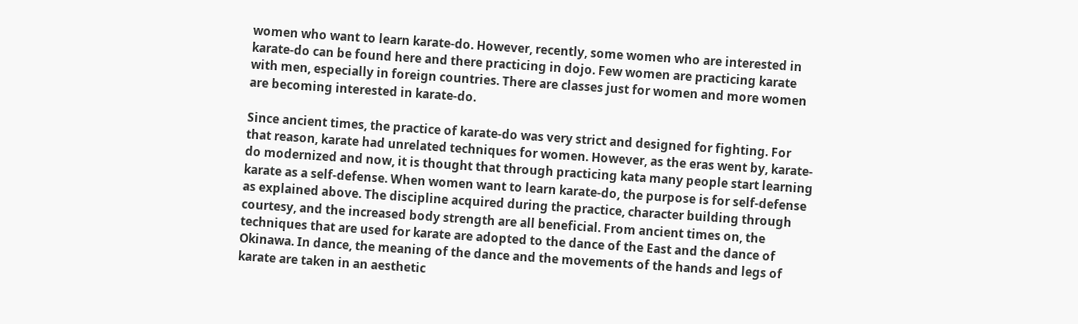women who want to learn karate-do. However, recently, some women who are interested in karate-do can be found here and there practicing in dojo. Few women are practicing karate with men, especially in foreign countries. There are classes just for women and more women are becoming interested in karate-do.

Since ancient times, the practice of karate-do was very strict and designed for fighting. For that reason, karate had unrelated techniques for women. However, as the eras went by, karate-do modernized and now, it is thought that through practicing kata many people start learning karate as a self-defense. When women want to learn karate-do, the purpose is for self-defense as explained above. The discipline acquired during the practice, character building through courtesy, and the increased body strength are all beneficial. From ancient times on, the techniques that are used for karate are adopted to the dance of the East and the dance of Okinawa. In dance, the meaning of the dance and the movements of the hands and legs of karate are taken in an aesthetic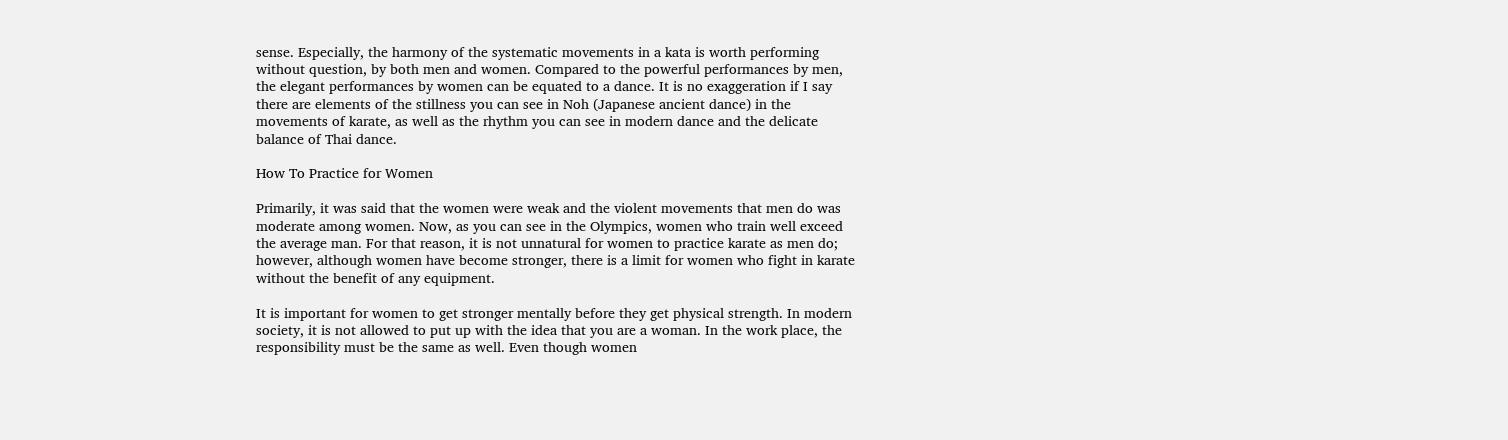sense. Especially, the harmony of the systematic movements in a kata is worth performing without question, by both men and women. Compared to the powerful performances by men, the elegant performances by women can be equated to a dance. It is no exaggeration if I say there are elements of the stillness you can see in Noh (Japanese ancient dance) in the movements of karate, as well as the rhythm you can see in modern dance and the delicate balance of Thai dance.

How To Practice for Women

Primarily, it was said that the women were weak and the violent movements that men do was moderate among women. Now, as you can see in the Olympics, women who train well exceed the average man. For that reason, it is not unnatural for women to practice karate as men do; however, although women have become stronger, there is a limit for women who fight in karate without the benefit of any equipment.

It is important for women to get stronger mentally before they get physical strength. In modern society, it is not allowed to put up with the idea that you are a woman. In the work place, the responsibility must be the same as well. Even though women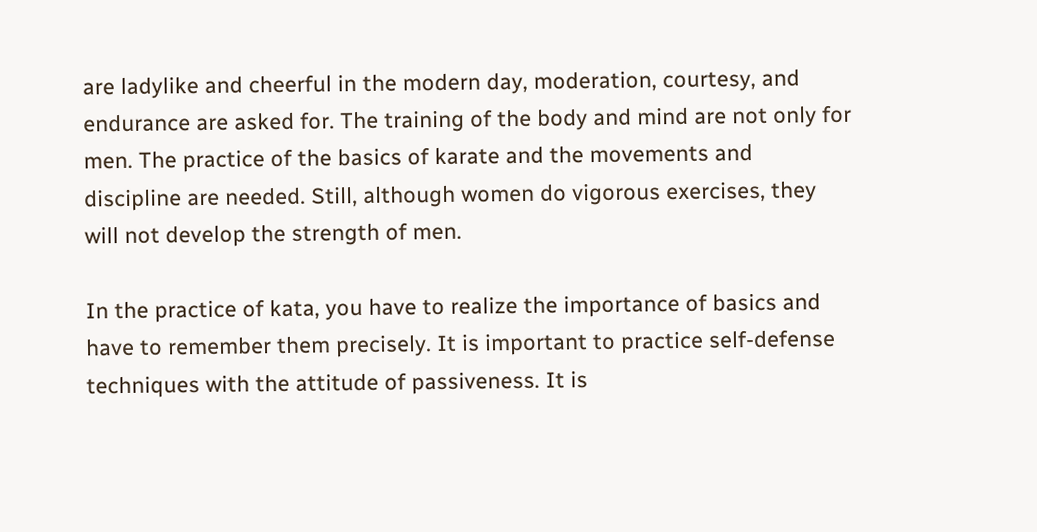are ladylike and cheerful in the modern day, moderation, courtesy, and endurance are asked for. The training of the body and mind are not only for men. The practice of the basics of karate and the movements and discipline are needed. Still, although women do vigorous exercises, they will not develop the strength of men.

In the practice of kata, you have to realize the importance of basics and have to remember them precisely. It is important to practice self-defense techniques with the attitude of passiveness. It is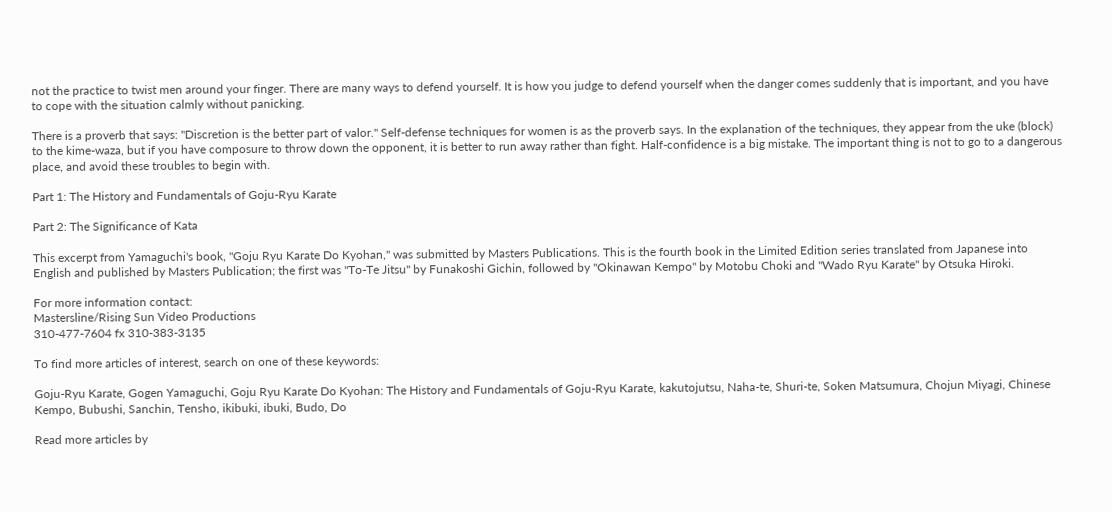not the practice to twist men around your finger. There are many ways to defend yourself. It is how you judge to defend yourself when the danger comes suddenly that is important, and you have to cope with the situation calmly without panicking.

There is a proverb that says: "Discretion is the better part of valor." Self-defense techniques for women is as the proverb says. In the explanation of the techniques, they appear from the uke (block) to the kime-waza, but if you have composure to throw down the opponent, it is better to run away rather than fight. Half-confidence is a big mistake. The important thing is not to go to a dangerous place, and avoid these troubles to begin with.

Part 1: The History and Fundamentals of Goju-Ryu Karate

Part 2: The Significance of Kata

This excerpt from Yamaguchi's book, "Goju Ryu Karate Do Kyohan," was submitted by Masters Publications. This is the fourth book in the Limited Edition series translated from Japanese into English and published by Masters Publication; the first was "To-Te Jitsu" by Funakoshi Gichin, followed by "Okinawan Kempo" by Motobu Choki and "Wado Ryu Karate" by Otsuka Hiroki.

For more information contact:
Mastersline/Rising Sun Video Productions
310-477-7604 fx 310-383-3135

To find more articles of interest, search on one of these keywords:

Goju-Ryu Karate, Gogen Yamaguchi, Goju Ryu Karate Do Kyohan: The History and Fundamentals of Goju-Ryu Karate, kakutojutsu, Naha-te, Shuri-te, Soken Matsumura, Chojun Miyagi, Chinese Kempo, Bubushi, Sanchin, Tensho, ikibuki, ibuki, Budo, Do

Read more articles by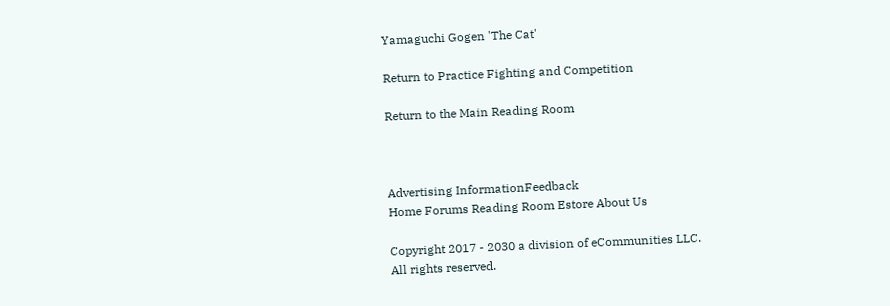Yamaguchi Gogen 'The Cat'

Return to Practice Fighting and Competition

Return to the Main Reading Room



Advertising InformationFeedback
Home Forums Reading Room Estore About Us

Copyright 2017 - 2030 a division of eCommunities LLC.
All rights reserved.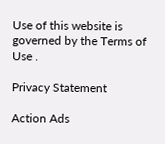Use of this website is governed by the Terms of Use .

Privacy Statement

Action Ads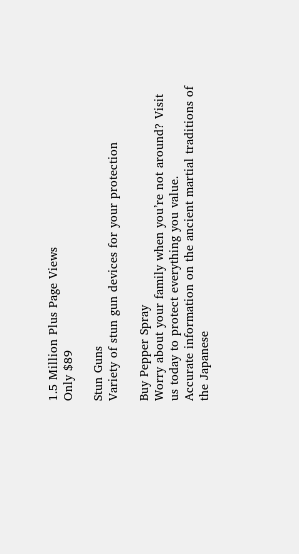1.5 Million Plus Page Views
Only $89

Stun Guns
Variety of stun gun devices for your protection

Buy Pepper Spray
Worry about your family when you’re not around? Visit us today to protect everything you value.
Accurate information on the ancient martial traditions of the Japanese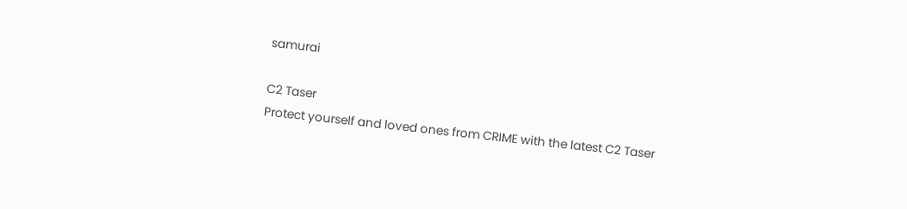samurai

C2 Taser
Protect yourself and loved ones from CRIME with the latest C2 Taser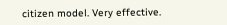citizen model. Very effective.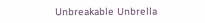Unbreakable Unbrella